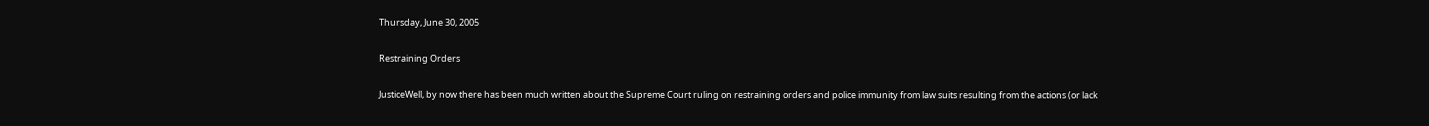Thursday, June 30, 2005

Restraining Orders

JusticeWell, by now there has been much written about the Supreme Court ruling on restraining orders and police immunity from law suits resulting from the actions (or lack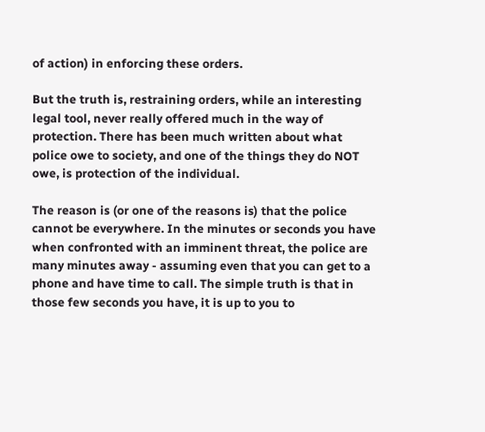of action) in enforcing these orders.

But the truth is, restraining orders, while an interesting legal tool, never really offered much in the way of protection. There has been much written about what police owe to society, and one of the things they do NOT owe, is protection of the individual.

The reason is (or one of the reasons is) that the police cannot be everywhere. In the minutes or seconds you have when confronted with an imminent threat, the police are many minutes away - assuming even that you can get to a phone and have time to call. The simple truth is that in those few seconds you have, it is up to you to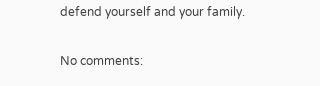defend yourself and your family.

No comments: